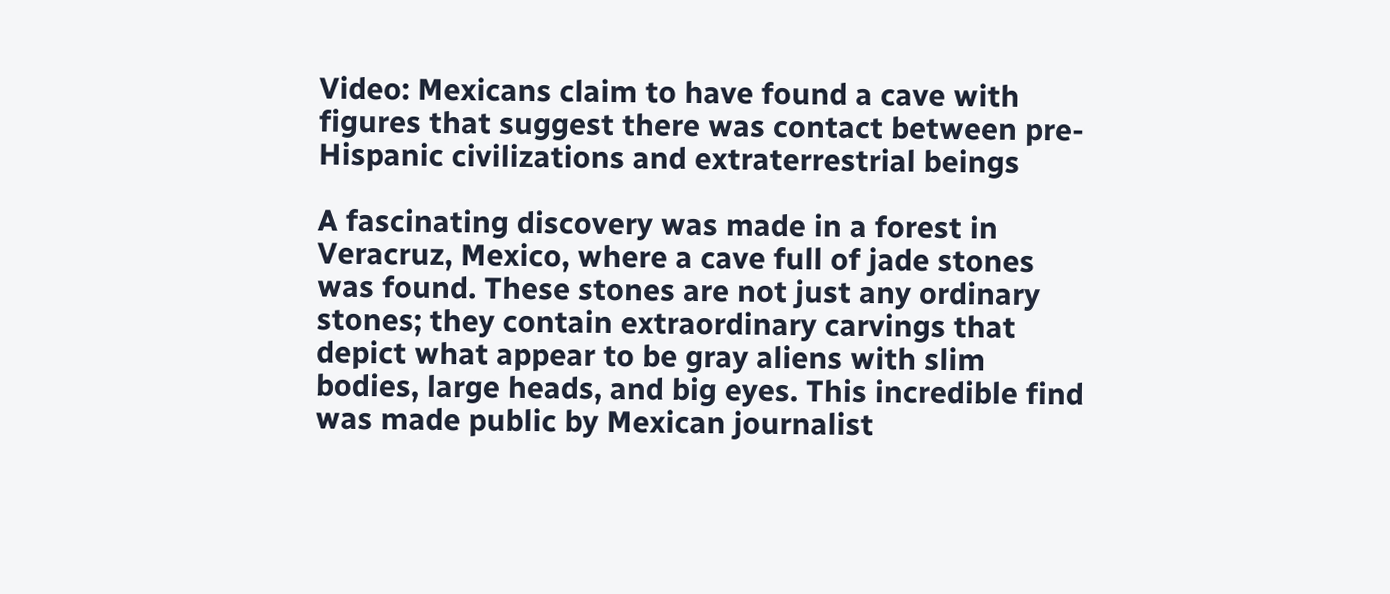Video: Mexicans claim to have found a cave with figures that suggest there was contact between pre-Hispanic civilizations and extraterrestrial beings

A fascinating discovery was made in a forest in Veracruz, Mexico, where a cave full of jade stones was found. These stones are not just any ordinary stones; they contain extraordinary carvings that depict what appear to be gray aliens with slim bodies, large heads, and big eyes. This incredible find was made public by Mexican journalist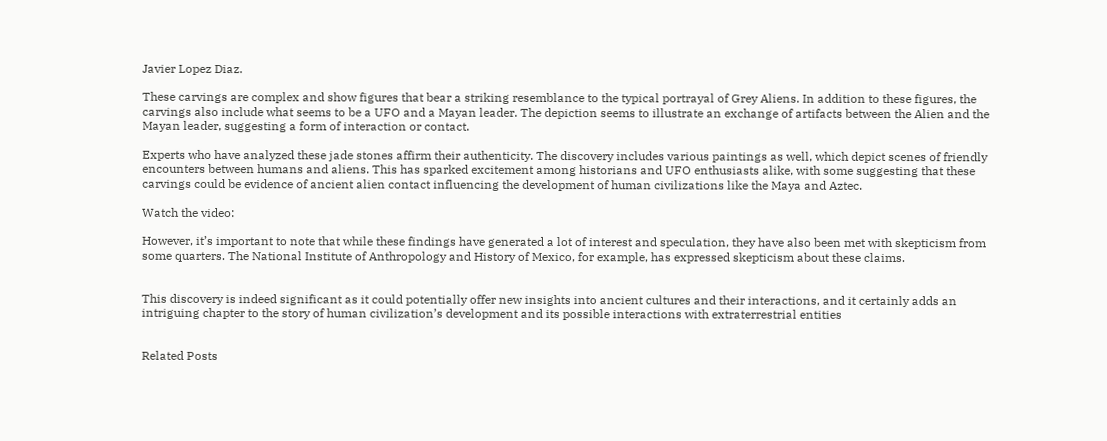Javier Lopez Diaz.

These carvings are complex and show figures that bear a striking resemblance to the typical portrayal of Grey Aliens. In addition to these figures, the carvings also include what seems to be a UFO and a Mayan leader. The depiction seems to illustrate an exchange of artifacts between the Alien and the Mayan leader, suggesting a form of interaction or contact.

Experts who have analyzed these jade stones affirm their authenticity. The discovery includes various paintings as well, which depict scenes of friendly encounters between humans and aliens. This has sparked excitement among historians and UFO enthusiasts alike, with some suggesting that these carvings could be evidence of ancient alien contact influencing the development of human civilizations like the Maya and Aztec.

Watch the video:

However, it’s important to note that while these findings have generated a lot of interest and speculation, they have also been met with skepticism from some quarters. The National Institute of Anthropology and History of Mexico, for example, has expressed skepticism about these claims.


This discovery is indeed significant as it could potentially offer new insights into ancient cultures and their interactions, and it certainly adds an intriguing chapter to the story of human civilization’s development and its possible interactions with extraterrestrial entities


Related Posts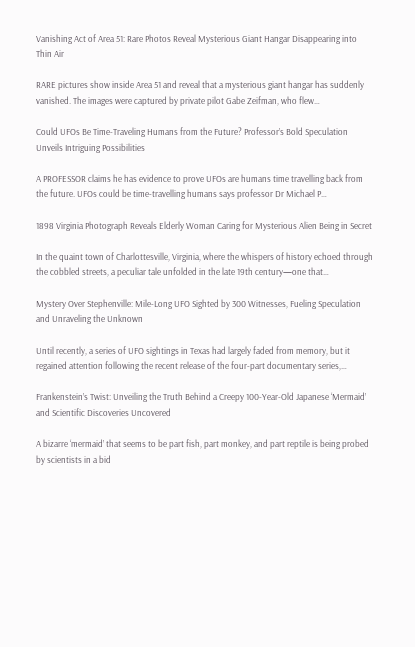Vanishing Act of Area 51: Rare Photos Reveal Mysterious Giant Hangar Disappearing into Thin Air

RARE pictures show inside Area 51 and reveal that a mysterious giant hangar has suddenly vanished. The images were captured by private pilot Gabe Zeifman, who flew…

Could UFOs Be Time-Traveling Humans from the Future? Professor’s Bold Speculation Unveils Intriguing Possibilities

A PROFESSOR claims he has evidence to prove UFOs are humans time travelling back from the future. UFOs could be time-travelling humans says professor Dr Michael P…

1898 Virginia Photograph Reveals Elderly Woman Caring for Mysterious Alien Being in Secret

In the quaint town of Charlottesville, Virginia, where the whispers of history echoed through the cobbled streets, a peculiar tale unfolded in the late 19th century—one that…

Mystery Over Stephenville: Mile-Long UFO Sighted by 300 Witnesses, Fueling Speculation and Unraveling the Unknown

Until recently, a series of UFO sightings in Texas had largely faded from memory, but it regained attention following the recent release of the four-part documentary series,…

Frankenstein’s Twist: Unveiling the Truth Behind a Creepy 100-Year-Old Japanese ‘Mermaid’ and Scientific Discoveries Uncovered

A bizarre ‘mermaid’ that seems to be part fish, part monkey, and part reptile is being probed by scientists in a bid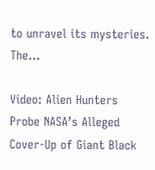to unravel its mysteries. The…

Video: Alien Hunters Probe NASA’s Alleged Cover-Up of Giant Black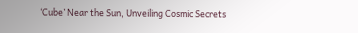‘Cube’ Near the Sun, Unveiling Cosmic Secrets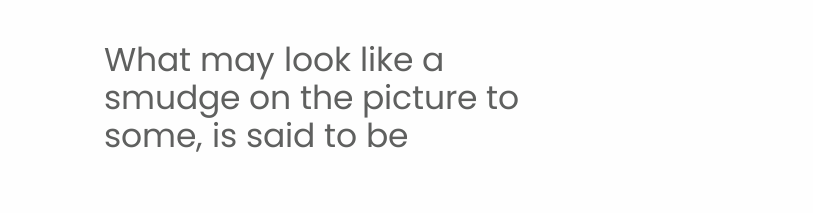What may look like a smudge on the picture to some, is said to be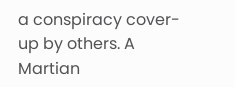a conspiracy cover-up by others. A Martian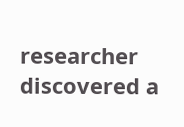researcher discovered a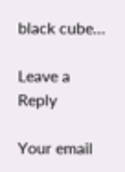black cube…

Leave a Reply

Your email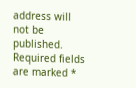address will not be published. Required fields are marked *